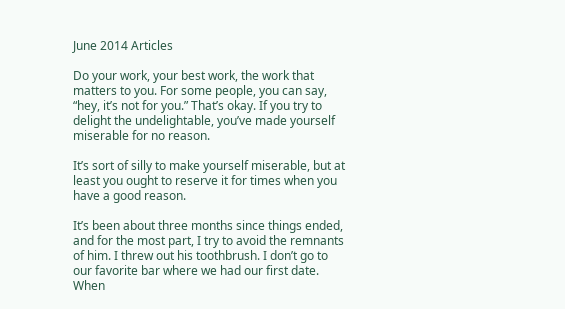June 2014 Articles

Do your work, your best work, the work that matters to you. For some people, you can say, “hey, it’s not for you.” That’s okay. If you try to delight the undelightable, you’ve made yourself miserable for no reason.

It’s sort of silly to make yourself miserable, but at least you ought to reserve it for times when you have a good reason.

It’s been about three months since things ended, and for the most part, I try to avoid the remnants of him. I threw out his toothbrush. I don’t go to our favorite bar where we had our first date. When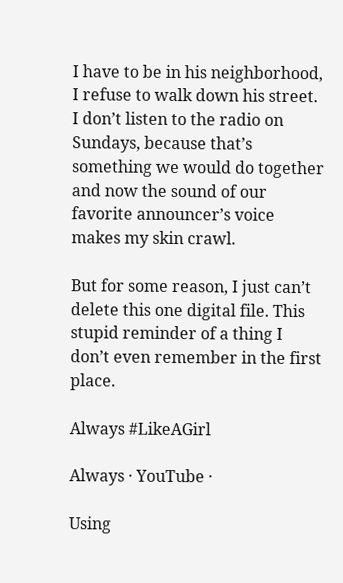I have to be in his neighborhood, I refuse to walk down his street. I don’t listen to the radio on Sundays, because that’s something we would do together and now the sound of our favorite announcer’s voice makes my skin crawl.

But for some reason, I just can’t delete this one digital file. This stupid reminder of a thing I don’t even remember in the first place.

Always #LikeAGirl

Always · YouTube ·

Using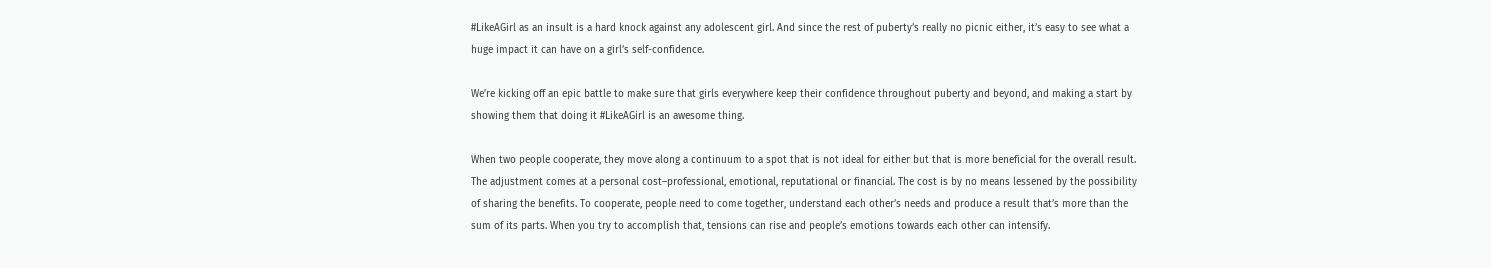#LikeAGirl as an insult is a hard knock against any adolescent girl. And since the rest of puberty’s really no picnic either, it’s easy to see what a huge impact it can have on a girl’s self-confidence.

We’re kicking off an epic battle to make sure that girls everywhere keep their confidence throughout puberty and beyond, and making a start by showing them that doing it #LikeAGirl is an awesome thing.

When two people cooperate, they move along a continuum to a spot that is not ideal for either but that is more beneficial for the overall result. The adjustment comes at a personal cost–professional, emotional, reputational or financial. The cost is by no means lessened by the possibility of sharing the benefits. To cooperate, people need to come together, understand each other’s needs and produce a result that’s more than the sum of its parts. When you try to accomplish that, tensions can rise and people’s emotions towards each other can intensify.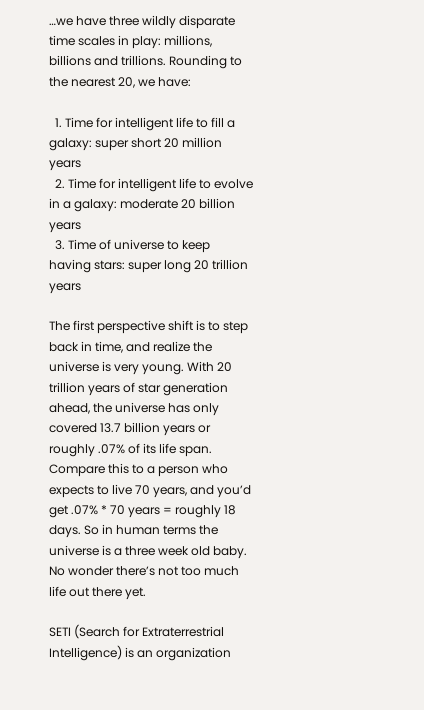…we have three wildly disparate time scales in play: millions, billions and trillions. Rounding to the nearest 20, we have:

  1. Time for intelligent life to fill a galaxy: super short 20 million years
  2. Time for intelligent life to evolve in a galaxy: moderate 20 billion years
  3. Time of universe to keep having stars: super long 20 trillion years

The first perspective shift is to step back in time, and realize the universe is very young. With 20 trillion years of star generation ahead, the universe has only covered 13.7 billion years or roughly .07% of its life span. Compare this to a person who expects to live 70 years, and you’d get .07% * 70 years = roughly 18 days. So in human terms the universe is a three week old baby. No wonder there’s not too much life out there yet.

SETI (Search for Extraterrestrial Intelligence) is an organization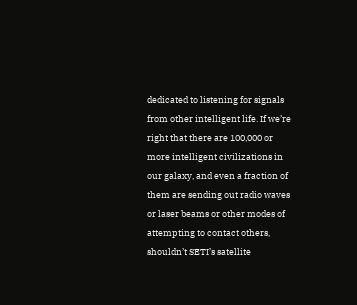dedicated to listening for signals from other intelligent life. If we’re right that there are 100,000 or more intelligent civilizations in our galaxy, and even a fraction of them are sending out radio waves or laser beams or other modes of attempting to contact others, shouldn’t SETI’s satellite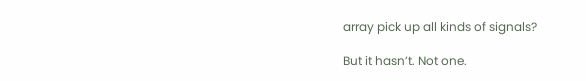array pick up all kinds of signals?

But it hasn’t. Not one.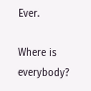Ever.

Where is everybody?